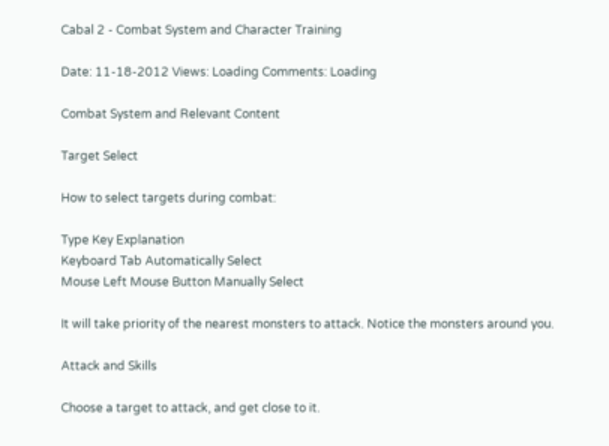Cabal 2 - Combat System and Character Training

Date: 11-18-2012 Views: Loading Comments: Loading

Combat System and Relevant Content

Target Select

How to select targets during combat:

Type Key Explanation
Keyboard Tab Automatically Select
Mouse Left Mouse Button Manually Select

It will take priority of the nearest monsters to attack. Notice the monsters around you.

Attack and Skills

Choose a target to attack, and get close to it.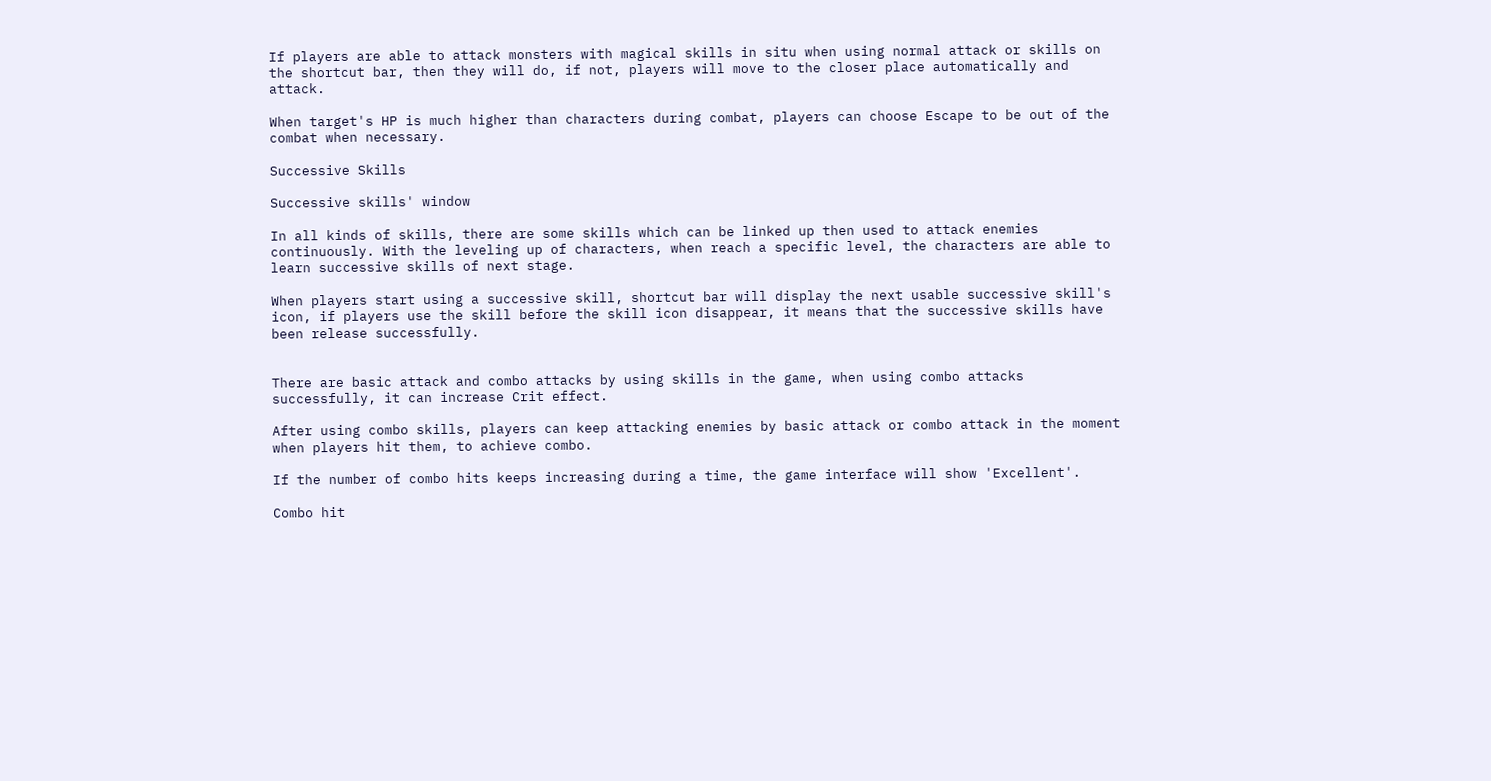If players are able to attack monsters with magical skills in situ when using normal attack or skills on the shortcut bar, then they will do, if not, players will move to the closer place automatically and attack.

When target's HP is much higher than characters during combat, players can choose Escape to be out of the combat when necessary.

Successive Skills

Successive skills' window

In all kinds of skills, there are some skills which can be linked up then used to attack enemies continuously. With the leveling up of characters, when reach a specific level, the characters are able to learn successive skills of next stage.

When players start using a successive skill, shortcut bar will display the next usable successive skill's icon, if players use the skill before the skill icon disappear, it means that the successive skills have been release successfully.


There are basic attack and combo attacks by using skills in the game, when using combo attacks successfully, it can increase Crit effect.

After using combo skills, players can keep attacking enemies by basic attack or combo attack in the moment when players hit them, to achieve combo.

If the number of combo hits keeps increasing during a time, the game interface will show 'Excellent'.

Combo hit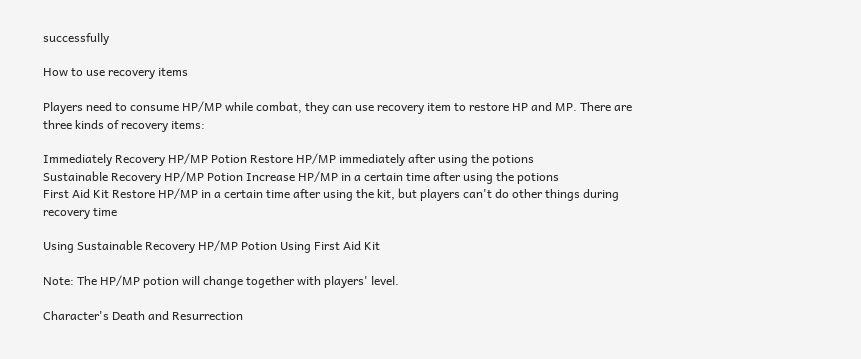successfully

How to use recovery items

Players need to consume HP/MP while combat, they can use recovery item to restore HP and MP. There are three kinds of recovery items:

Immediately Recovery HP/MP Potion Restore HP/MP immediately after using the potions
Sustainable Recovery HP/MP Potion Increase HP/MP in a certain time after using the potions
First Aid Kit Restore HP/MP in a certain time after using the kit, but players can't do other things during recovery time

Using Sustainable Recovery HP/MP Potion Using First Aid Kit

Note: The HP/MP potion will change together with players' level.

Character's Death and Resurrection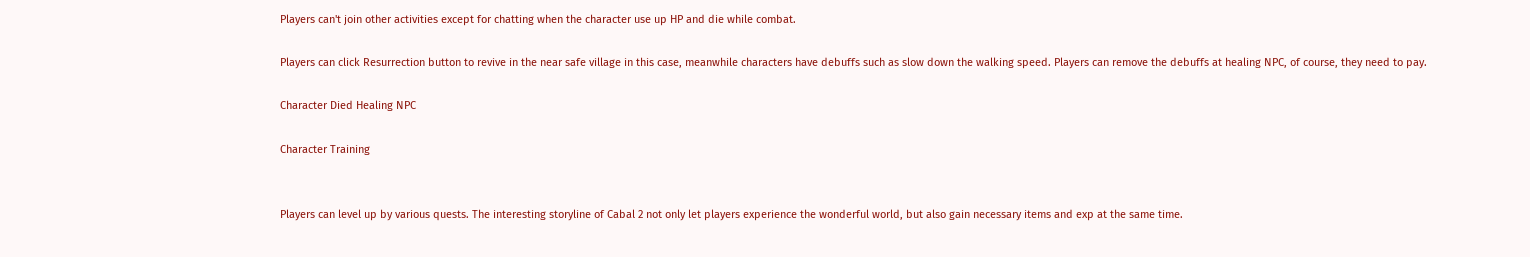Players can't join other activities except for chatting when the character use up HP and die while combat.

Players can click Resurrection button to revive in the near safe village in this case, meanwhile characters have debuffs such as slow down the walking speed. Players can remove the debuffs at healing NPC, of course, they need to pay.

Character Died Healing NPC

Character Training


Players can level up by various quests. The interesting storyline of Cabal 2 not only let players experience the wonderful world, but also gain necessary items and exp at the same time.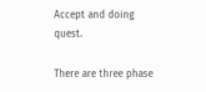Accept and doing quest.

There are three phase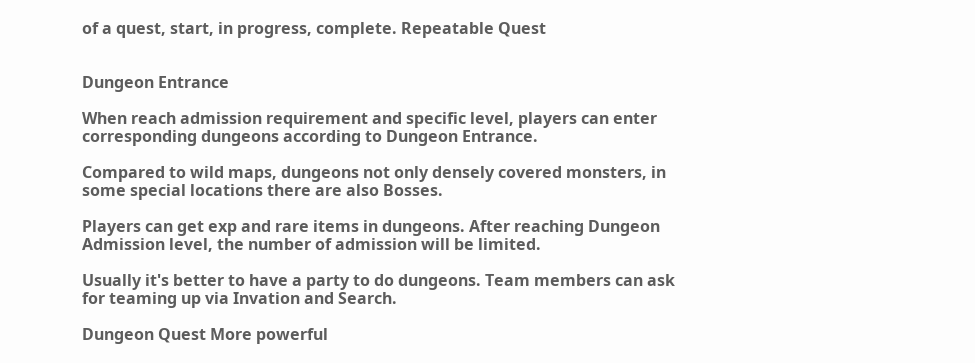of a quest, start, in progress, complete. Repeatable Quest


Dungeon Entrance

When reach admission requirement and specific level, players can enter corresponding dungeons according to Dungeon Entrance.

Compared to wild maps, dungeons not only densely covered monsters, in some special locations there are also Bosses.

Players can get exp and rare items in dungeons. After reaching Dungeon Admission level, the number of admission will be limited.

Usually it's better to have a party to do dungeons. Team members can ask for teaming up via Invation and Search.

Dungeon Quest More powerful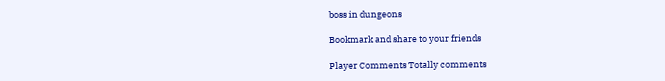boss in dungeons

Bookmark and share to your friends

Player Comments Totally comments